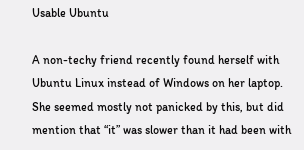Usable Ubuntu

A non-techy friend recently found herself with Ubuntu Linux instead of Windows on her laptop. She seemed mostly not panicked by this, but did mention that “it” was slower than it had been with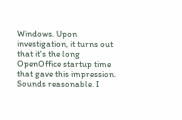Windows. Upon investigation, it turns out that it's the long OpenOffice startup time that gave this impression. Sounds reasonable. I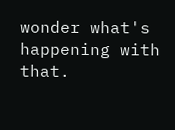wonder what's happening with that.